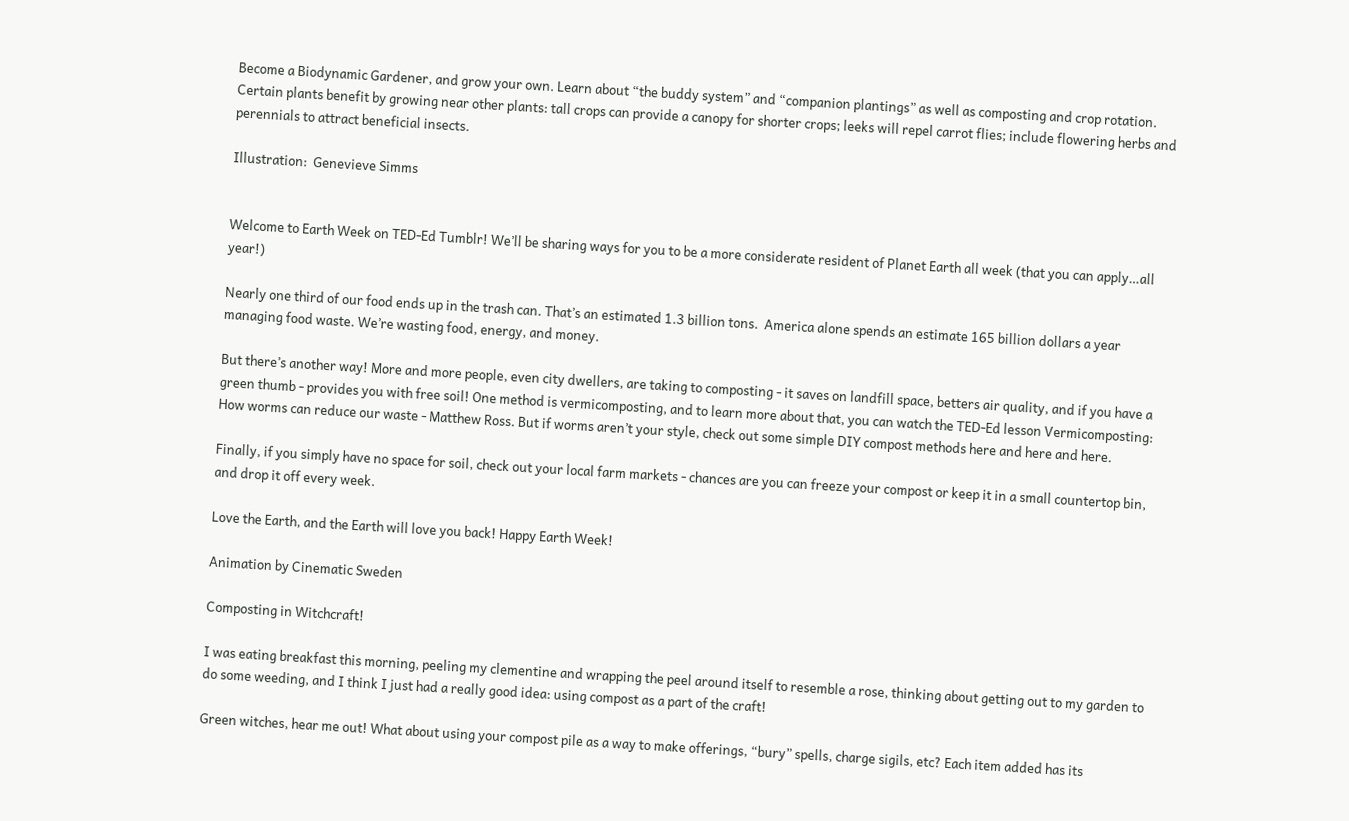Become a Biodynamic Gardener, and grow your own. Learn about “the buddy system” and “companion plantings” as well as composting and crop rotation. Certain plants benefit by growing near other plants: tall crops can provide a canopy for shorter crops; leeks will repel carrot flies; include flowering herbs and perennials to attract beneficial insects.

Illustration:  Genevieve Simms


Welcome to Earth Week on TED-Ed Tumblr! We’ll be sharing ways for you to be a more considerate resident of Planet Earth all week (that you can apply…all year!)

Nearly one third of our food ends up in the trash can. That’s an estimated 1.3 billion tons.  America alone spends an estimate 165 billion dollars a year managing food waste. We’re wasting food, energy, and money.

But there’s another way! More and more people, even city dwellers, are taking to composting - it saves on landfill space, betters air quality, and if you have a green thumb - provides you with free soil! One method is vermicomposting, and to learn more about that, you can watch the TED-Ed lesson Vermicomposting: How worms can reduce our waste - Matthew Ross. But if worms aren’t your style, check out some simple DIY compost methods here and here and here.

Finally, if you simply have no space for soil, check out your local farm markets - chances are you can freeze your compost or keep it in a small countertop bin, and drop it off every week.

Love the Earth, and the Earth will love you back! Happy Earth Week!

Animation by Cinematic Sweden

Composting in Witchcraft!

I was eating breakfast this morning, peeling my clementine and wrapping the peel around itself to resemble a rose, thinking about getting out to my garden to do some weeding, and I think I just had a really good idea: using compost as a part of the craft!

Green witches, hear me out! What about using your compost pile as a way to make offerings, “bury” spells, charge sigils, etc? Each item added has its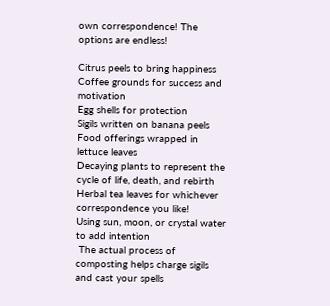own correspondence! The options are endless!

Citrus peels to bring happiness
Coffee grounds for success and motivation
Egg shells for protection
Sigils written on banana peels
Food offerings wrapped in lettuce leaves
Decaying plants to represent the cycle of life, death, and rebirth
Herbal tea leaves for whichever correspondence you like!
Using sun, moon, or crystal water to add intention
 The actual process of composting helps charge sigils and cast your spells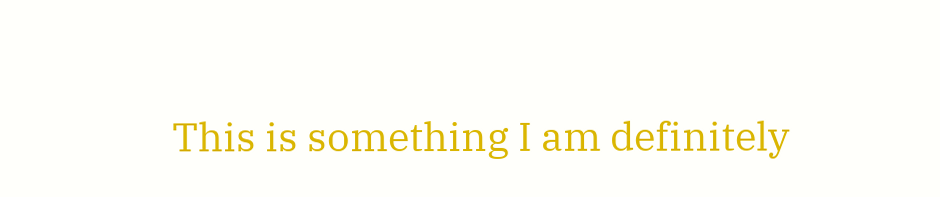This is something I am definitely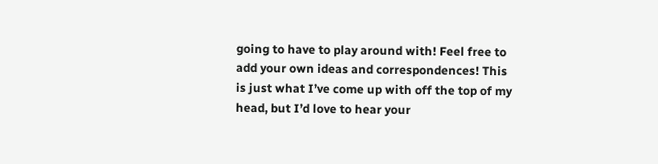going to have to play around with! Feel free to add your own ideas and correspondences! This is just what I’ve come up with off the top of my head, but I’d love to hear your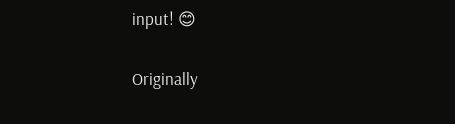input! 😊

Originally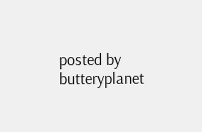posted by butteryplanet